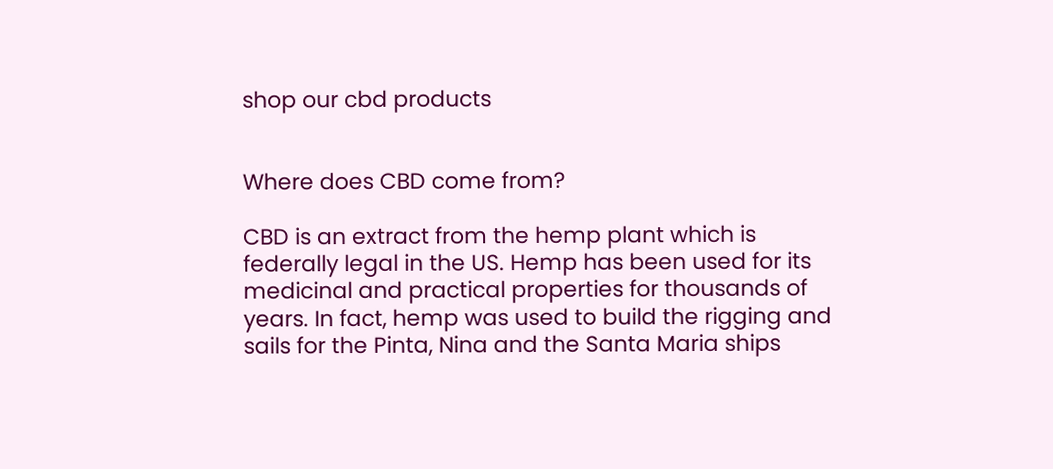shop our cbd products


Where does CBD come from?

CBD is an extract from the hemp plant which is federally legal in the US. Hemp has been used for its medicinal and practical properties for thousands of years. In fact, hemp was used to build the rigging and sails for the Pinta, Nina and the Santa Maria ships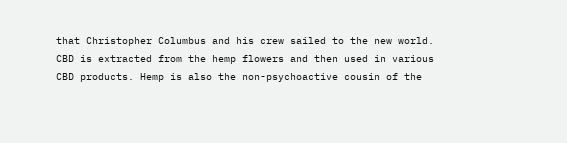that Christopher Columbus and his crew sailed to the new world. CBD is extracted from the hemp flowers and then used in various CBD products. Hemp is also the non-psychoactive cousin of the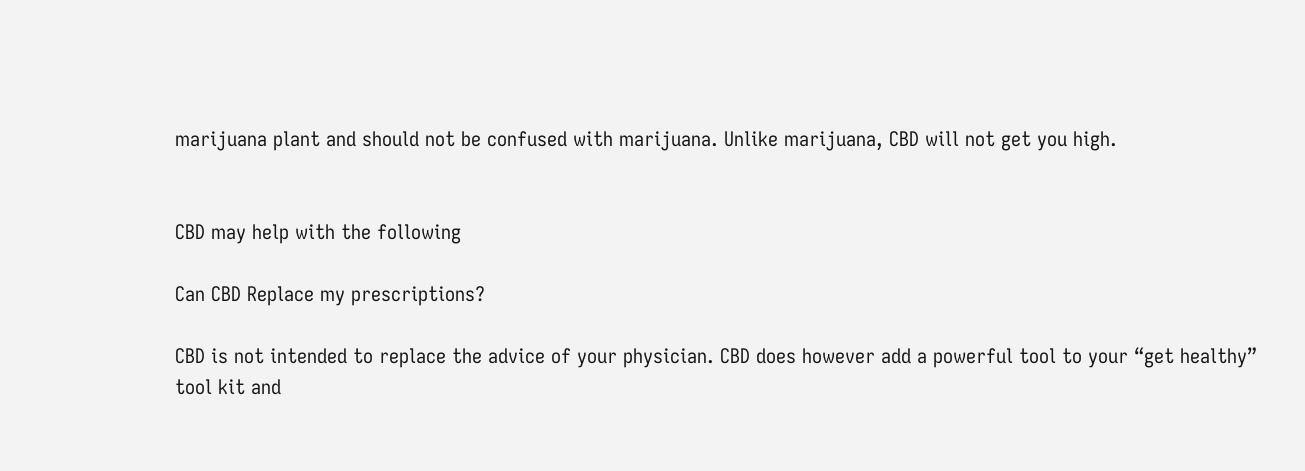marijuana plant and should not be confused with marijuana. Unlike marijuana, CBD will not get you high.


CBD may help with the following

Can CBD Replace my prescriptions?

CBD is not intended to replace the advice of your physician. CBD does however add a powerful tool to your “get healthy” tool kit and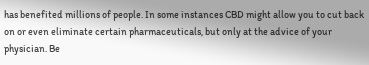has benefited millions of people. In some instances CBD might allow you to cut back on or even eliminate certain pharmaceuticals, but only at the advice of your physician. Be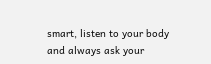smart, listen to your body and always ask your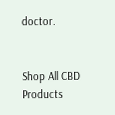doctor.


Shop All CBD Products